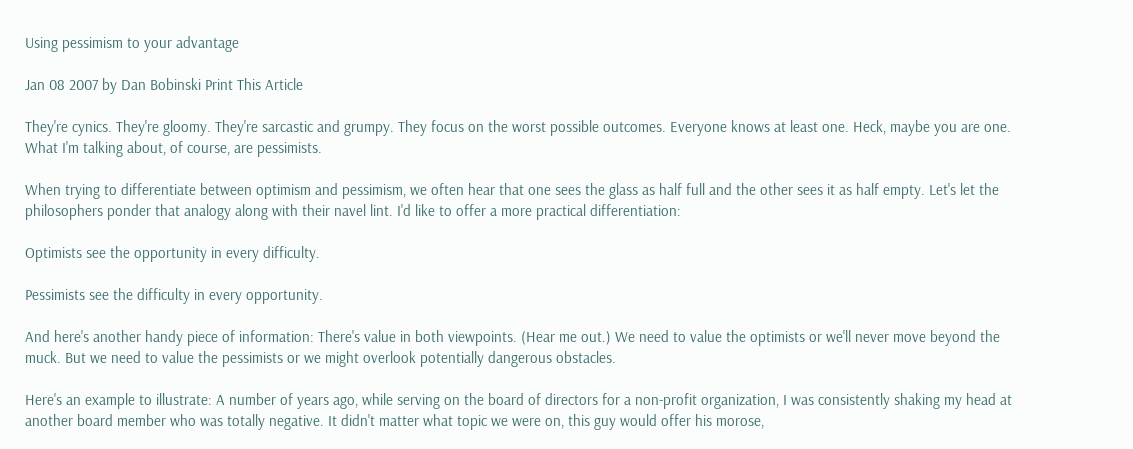Using pessimism to your advantage

Jan 08 2007 by Dan Bobinski Print This Article

They're cynics. They're gloomy. They're sarcastic and grumpy. They focus on the worst possible outcomes. Everyone knows at least one. Heck, maybe you are one. What I'm talking about, of course, are pessimists.

When trying to differentiate between optimism and pessimism, we often hear that one sees the glass as half full and the other sees it as half empty. Let's let the philosophers ponder that analogy along with their navel lint. I'd like to offer a more practical differentiation:

Optimists see the opportunity in every difficulty.

Pessimists see the difficulty in every opportunity.

And here's another handy piece of information: There's value in both viewpoints. (Hear me out.) We need to value the optimists or we'll never move beyond the muck. But we need to value the pessimists or we might overlook potentially dangerous obstacles.

Here's an example to illustrate: A number of years ago, while serving on the board of directors for a non-profit organization, I was consistently shaking my head at another board member who was totally negative. It didn't matter what topic we were on, this guy would offer his morose,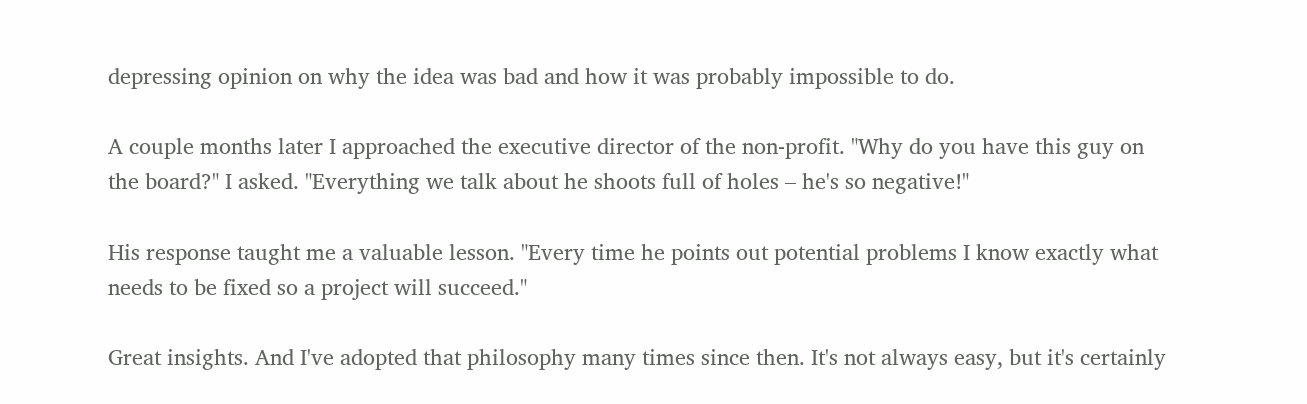depressing opinion on why the idea was bad and how it was probably impossible to do.

A couple months later I approached the executive director of the non-profit. "Why do you have this guy on the board?" I asked. "Everything we talk about he shoots full of holes – he's so negative!"

His response taught me a valuable lesson. "Every time he points out potential problems I know exactly what needs to be fixed so a project will succeed."

Great insights. And I've adopted that philosophy many times since then. It's not always easy, but it's certainly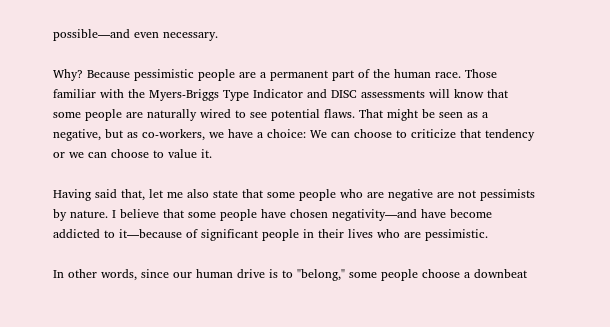possible—and even necessary.

Why? Because pessimistic people are a permanent part of the human race. Those familiar with the Myers-Briggs Type Indicator and DISC assessments will know that some people are naturally wired to see potential flaws. That might be seen as a negative, but as co-workers, we have a choice: We can choose to criticize that tendency or we can choose to value it.

Having said that, let me also state that some people who are negative are not pessimists by nature. I believe that some people have chosen negativity—and have become addicted to it—because of significant people in their lives who are pessimistic.

In other words, since our human drive is to "belong," some people choose a downbeat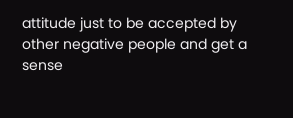attitude just to be accepted by other negative people and get a sense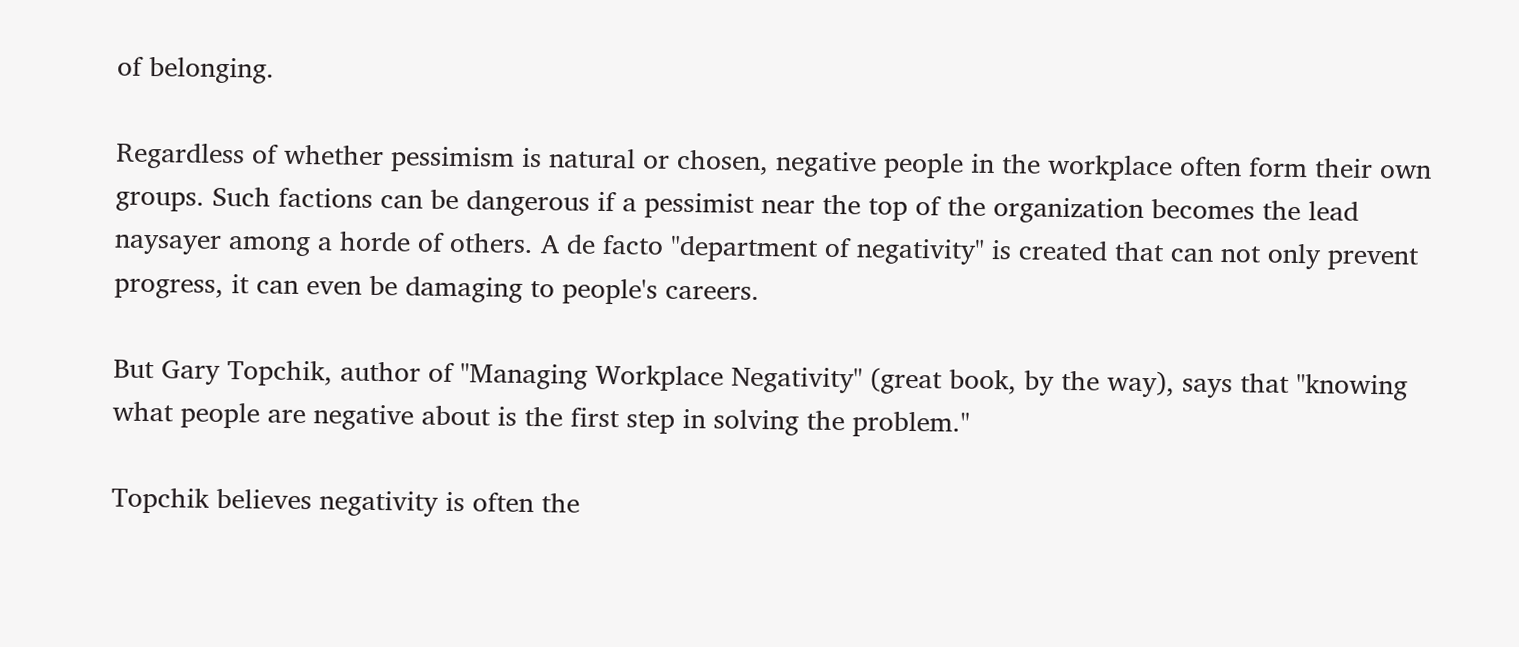of belonging.

Regardless of whether pessimism is natural or chosen, negative people in the workplace often form their own groups. Such factions can be dangerous if a pessimist near the top of the organization becomes the lead naysayer among a horde of others. A de facto "department of negativity" is created that can not only prevent progress, it can even be damaging to people's careers.

But Gary Topchik, author of "Managing Workplace Negativity" (great book, by the way), says that "knowing what people are negative about is the first step in solving the problem."

Topchik believes negativity is often the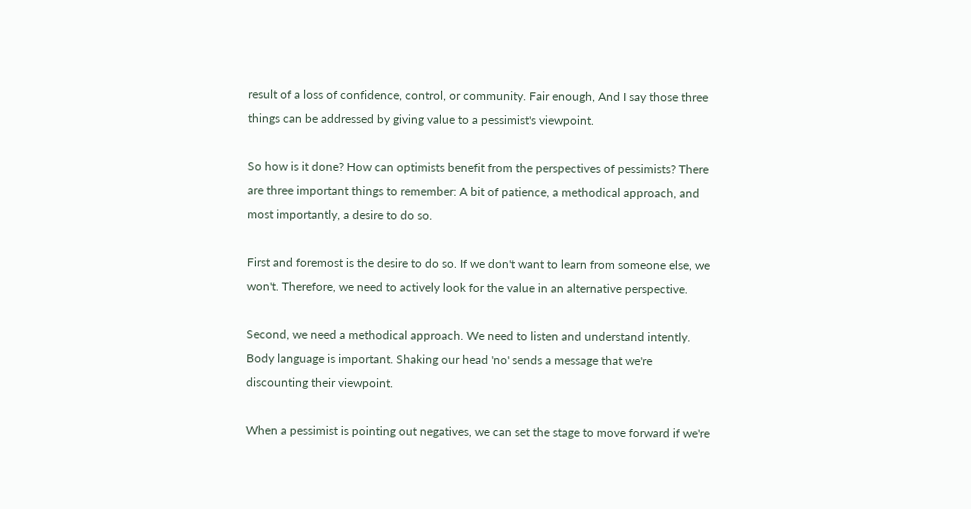result of a loss of confidence, control, or community. Fair enough, And I say those three things can be addressed by giving value to a pessimist's viewpoint.

So how is it done? How can optimists benefit from the perspectives of pessimists? There are three important things to remember: A bit of patience, a methodical approach, and most importantly, a desire to do so.

First and foremost is the desire to do so. If we don't want to learn from someone else, we won't. Therefore, we need to actively look for the value in an alternative perspective.

Second, we need a methodical approach. We need to listen and understand intently. Body language is important. Shaking our head 'no' sends a message that we're discounting their viewpoint.

When a pessimist is pointing out negatives, we can set the stage to move forward if we're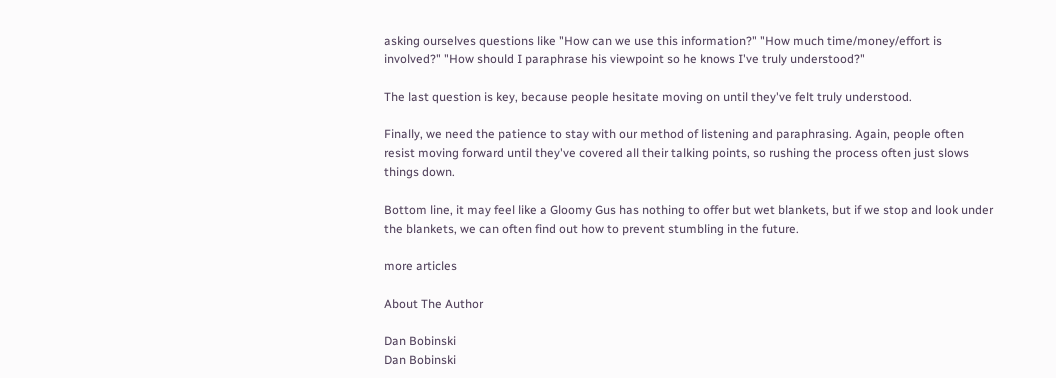asking ourselves questions like "How can we use this information?" "How much time/money/effort is involved?" "How should I paraphrase his viewpoint so he knows I've truly understood?"

The last question is key, because people hesitate moving on until they've felt truly understood.

Finally, we need the patience to stay with our method of listening and paraphrasing. Again, people often resist moving forward until they've covered all their talking points, so rushing the process often just slows things down.

Bottom line, it may feel like a Gloomy Gus has nothing to offer but wet blankets, but if we stop and look under the blankets, we can often find out how to prevent stumbling in the future.

more articles

About The Author

Dan Bobinski
Dan Bobinski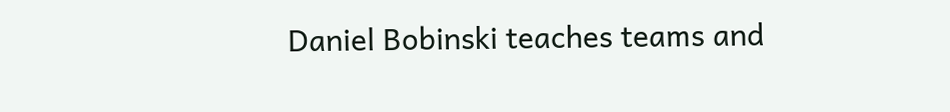Daniel Bobinski teaches teams and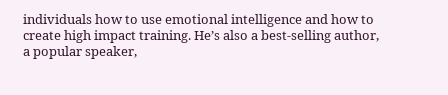individuals how to use emotional intelligence and how to create high impact training. He’s also a best-selling author, a popular speaker,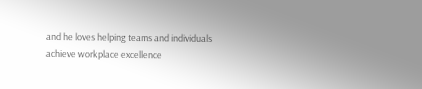and he loves helping teams and individuals achieve workplace excellence